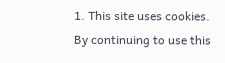1. This site uses cookies. By continuing to use this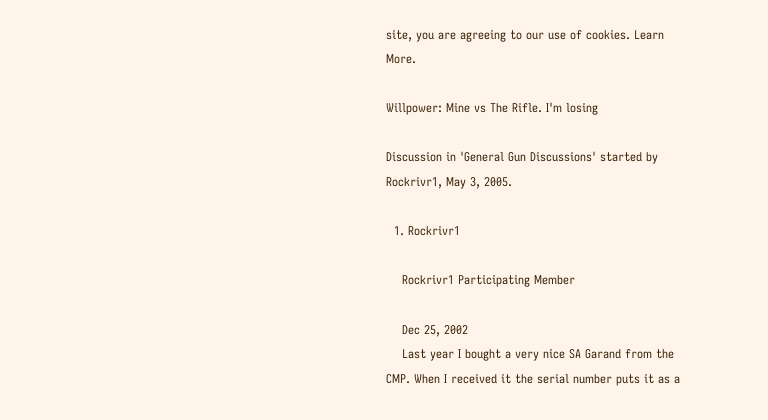site, you are agreeing to our use of cookies. Learn More.

Willpower: Mine vs The Rifle. I'm losing

Discussion in 'General Gun Discussions' started by Rockrivr1, May 3, 2005.

  1. Rockrivr1

    Rockrivr1 Participating Member

    Dec 25, 2002
    Last year I bought a very nice SA Garand from the CMP. When I received it the serial number puts it as a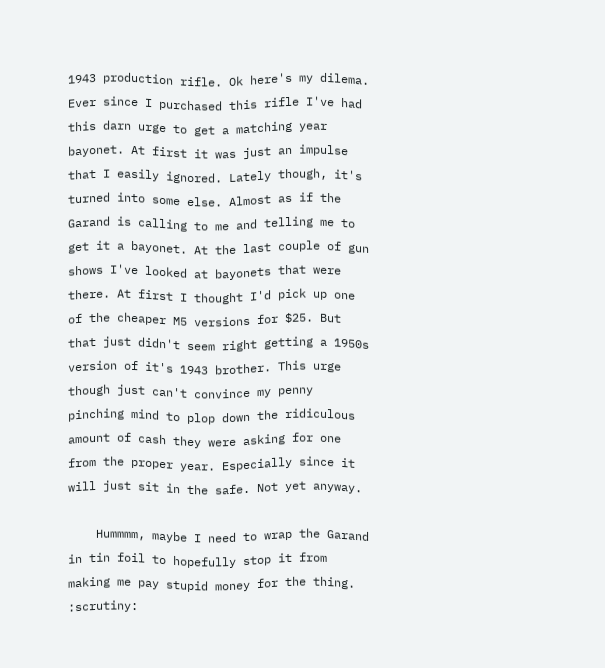1943 production rifle. Ok here's my dilema. Ever since I purchased this rifle I've had this darn urge to get a matching year bayonet. At first it was just an impulse that I easily ignored. Lately though, it's turned into some else. Almost as if the Garand is calling to me and telling me to get it a bayonet. At the last couple of gun shows I've looked at bayonets that were there. At first I thought I'd pick up one of the cheaper M5 versions for $25. But that just didn't seem right getting a 1950s version of it's 1943 brother. This urge though just can't convince my penny pinching mind to plop down the ridiculous amount of cash they were asking for one from the proper year. Especially since it will just sit in the safe. Not yet anyway.

    Hummmm, maybe I need to wrap the Garand in tin foil to hopefully stop it from making me pay stupid money for the thing. :scrutiny: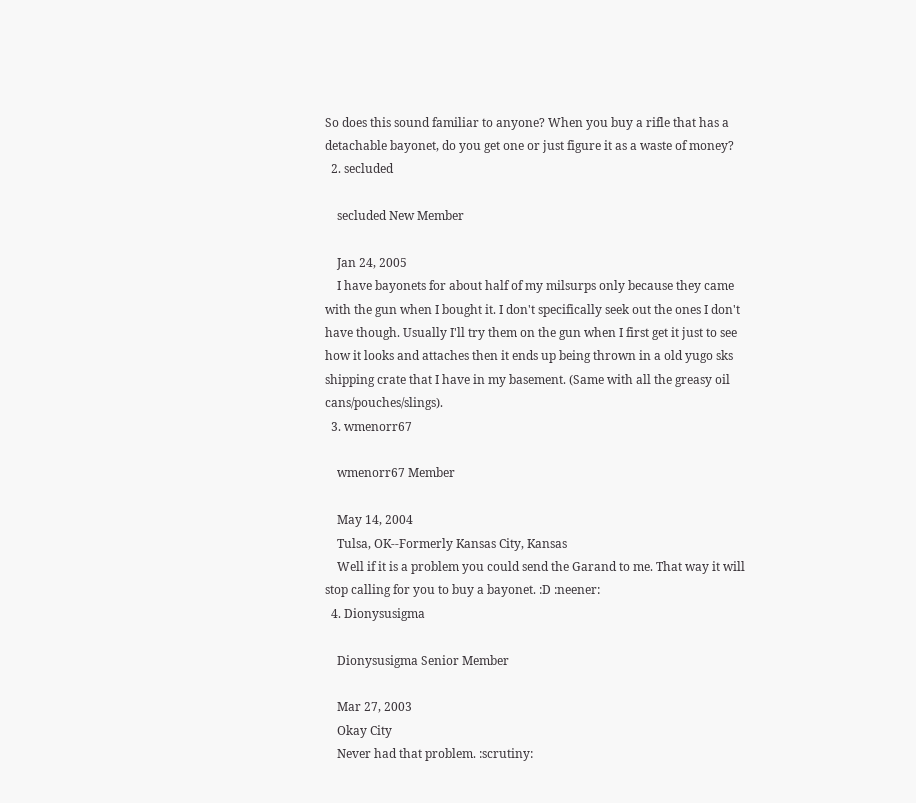So does this sound familiar to anyone? When you buy a rifle that has a detachable bayonet, do you get one or just figure it as a waste of money?
  2. secluded

    secluded New Member

    Jan 24, 2005
    I have bayonets for about half of my milsurps only because they came with the gun when I bought it. I don't specifically seek out the ones I don't have though. Usually I'll try them on the gun when I first get it just to see how it looks and attaches then it ends up being thrown in a old yugo sks shipping crate that I have in my basement. (Same with all the greasy oil cans/pouches/slings).
  3. wmenorr67

    wmenorr67 Member

    May 14, 2004
    Tulsa, OK--Formerly Kansas City, Kansas
    Well if it is a problem you could send the Garand to me. That way it will stop calling for you to buy a bayonet. :D :neener:
  4. Dionysusigma

    Dionysusigma Senior Member

    Mar 27, 2003
    Okay City
    Never had that problem. :scrutiny: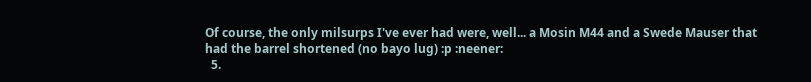Of course, the only milsurps I've ever had were, well... a Mosin M44 and a Swede Mauser that had the barrel shortened (no bayo lug) :p :neener:
  5.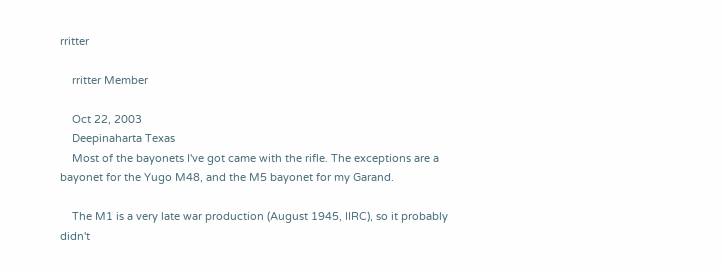rritter

    rritter Member

    Oct 22, 2003
    Deepinaharta Texas
    Most of the bayonets I've got came with the rifle. The exceptions are a bayonet for the Yugo M48, and the M5 bayonet for my Garand.

    The M1 is a very late war production (August 1945, IIRC), so it probably didn't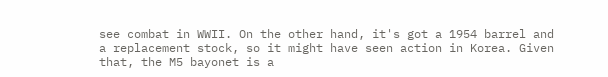see combat in WWII. On the other hand, it's got a 1954 barrel and a replacement stock, so it might have seen action in Korea. Given that, the M5 bayonet is a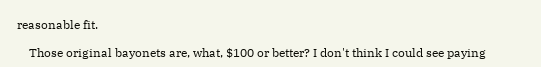reasonable fit.

    Those original bayonets are, what, $100 or better? I don't think I could see paying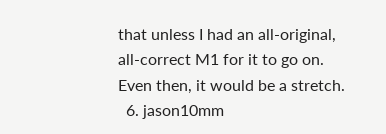that unless I had an all-original, all-correct M1 for it to go on. Even then, it would be a stretch.
  6. jason10mm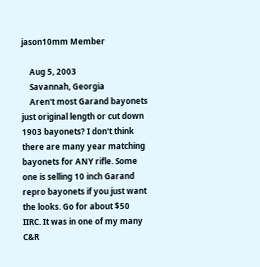jason10mm Member

    Aug 5, 2003
    Savannah, Georgia
    Aren't most Garand bayonets just original length or cut down 1903 bayonets? I don't think there are many year matching bayonets for ANY rifle. Some one is selling 10 inch Garand repro bayonets if you just want the looks. Go for about $50 IIRC. It was in one of my many C&R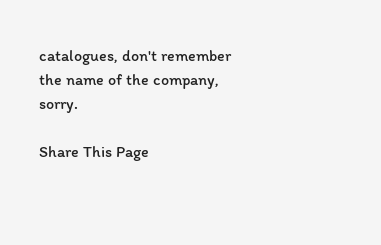catalogues, don't remember the name of the company, sorry.

Share This Page